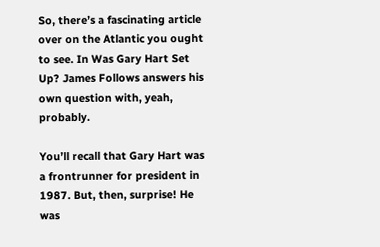So, there’s a fascinating article over on the Atlantic you ought to see. In Was Gary Hart Set Up? James Follows answers his own question with, yeah, probably.

You’ll recall that Gary Hart was a frontrunner for president in 1987. But, then, surprise! He was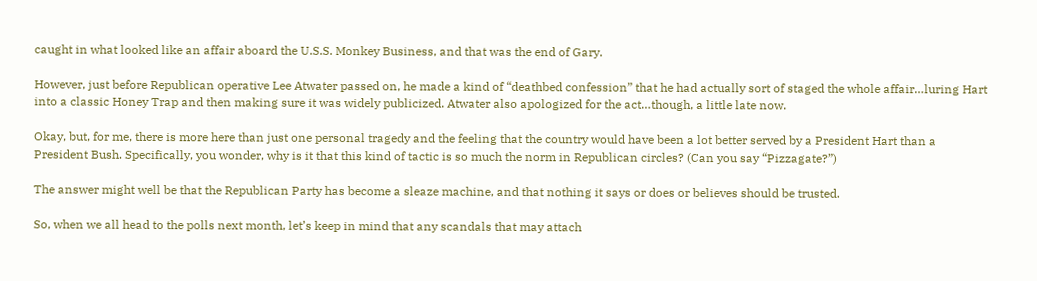caught in what looked like an affair aboard the U.S.S. Monkey Business, and that was the end of Gary.

However, just before Republican operative Lee Atwater passed on, he made a kind of “deathbed confession” that he had actually sort of staged the whole affair…luring Hart into a classic Honey Trap and then making sure it was widely publicized. Atwater also apologized for the act…though, a little late now.

Okay, but, for me, there is more here than just one personal tragedy and the feeling that the country would have been a lot better served by a President Hart than a President Bush. Specifically, you wonder, why is it that this kind of tactic is so much the norm in Republican circles? (Can you say “Pizzagate?”)

The answer might well be that the Republican Party has become a sleaze machine, and that nothing it says or does or believes should be trusted.

So, when we all head to the polls next month, let’s keep in mind that any scandals that may attach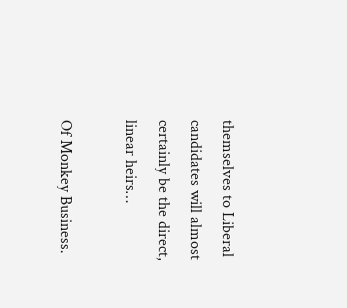themselves to Liberal candidates will almost certainly be the direct, linear heirs…

Of Monkey Business.